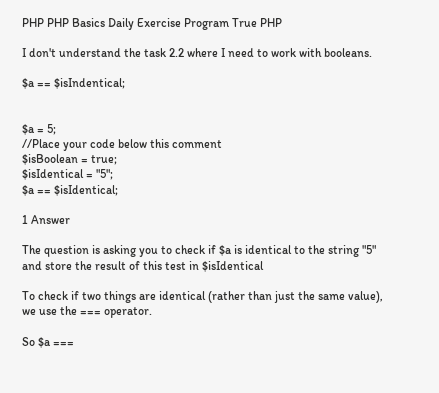PHP PHP Basics Daily Exercise Program True PHP

I don't understand the task 2.2 where I need to work with booleans.

$a == $isIndentical;


$a = 5;
//Place your code below this comment
$isBoolean = true;
$isIdentical = "5";
$a == $isIdentical;

1 Answer

The question is asking you to check if $a is identical to the string "5" and store the result of this test in $isIdentical

To check if two things are identical (rather than just the same value), we use the === operator.

So $a ===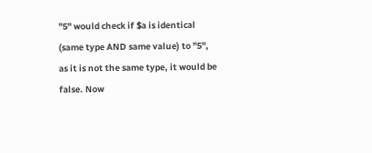"5" would check if $a is identical (same type AND same value) to "5", as it is not the same type, it would be false. Now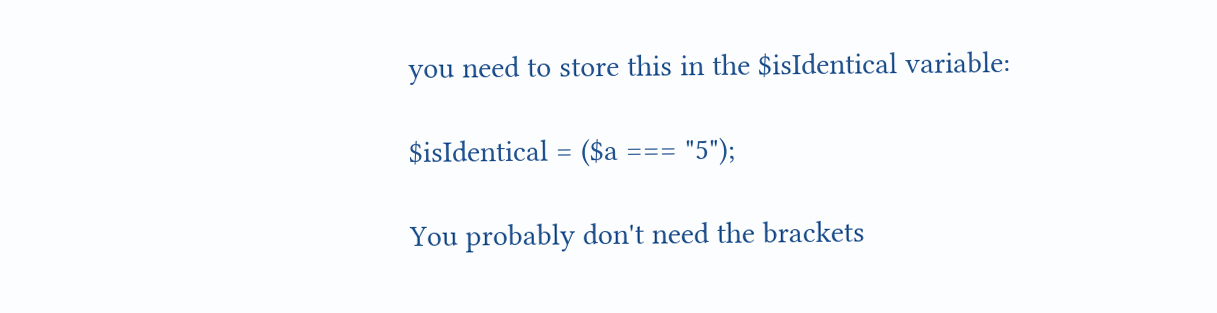you need to store this in the $isIdentical variable:

$isIdentical = ($a === "5");

You probably don't need the brackets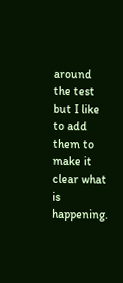around the test but I like to add them to make it clear what is happening.